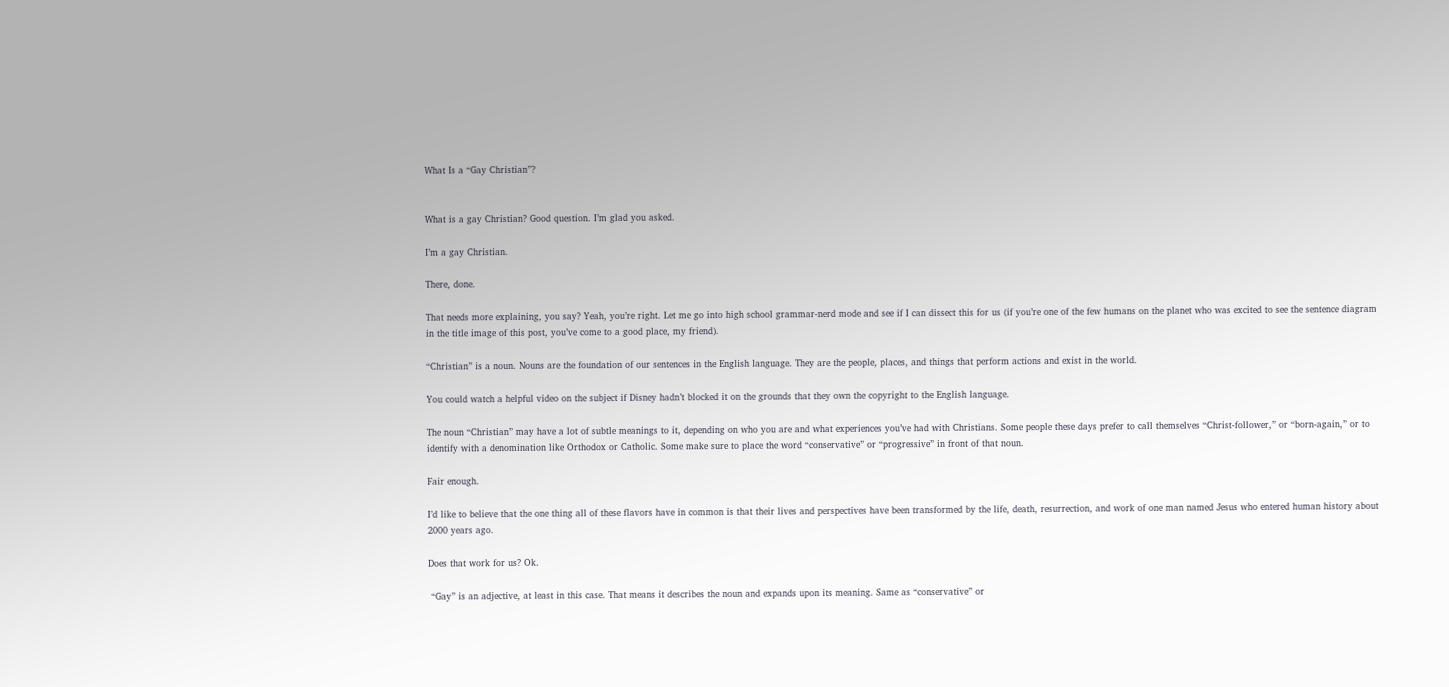What Is a “Gay Christian”?


What is a gay Christian? Good question. I’m glad you asked.

I’m a gay Christian.

There, done.

That needs more explaining, you say? Yeah, you’re right. Let me go into high school grammar-nerd mode and see if I can dissect this for us (if you’re one of the few humans on the planet who was excited to see the sentence diagram in the title image of this post, you’ve come to a good place, my friend).

“Christian” is a noun. Nouns are the foundation of our sentences in the English language. They are the people, places, and things that perform actions and exist in the world.

You could watch a helpful video on the subject if Disney hadn’t blocked it on the grounds that they own the copyright to the English language.

The noun “Christian” may have a lot of subtle meanings to it, depending on who you are and what experiences you’ve had with Christians. Some people these days prefer to call themselves “Christ-follower,” or “born-again,” or to identify with a denomination like Orthodox or Catholic. Some make sure to place the word “conservative” or “progressive” in front of that noun.

Fair enough.

I’d like to believe that the one thing all of these flavors have in common is that their lives and perspectives have been transformed by the life, death, resurrection, and work of one man named Jesus who entered human history about 2000 years ago.

Does that work for us? Ok.

 “Gay” is an adjective, at least in this case. That means it describes the noun and expands upon its meaning. Same as “conservative” or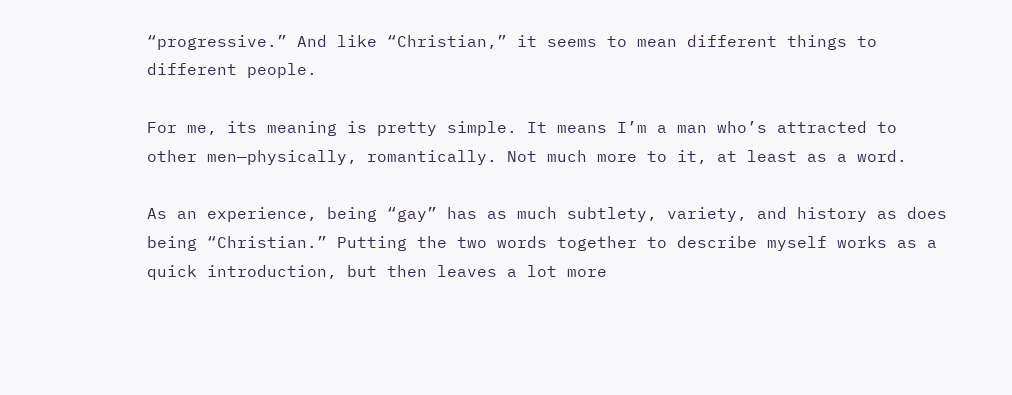“progressive.” And like “Christian,” it seems to mean different things to different people.

For me, its meaning is pretty simple. It means I’m a man who’s attracted to other men—physically, romantically. Not much more to it, at least as a word.

As an experience, being “gay” has as much subtlety, variety, and history as does being “Christian.” Putting the two words together to describe myself works as a quick introduction, but then leaves a lot more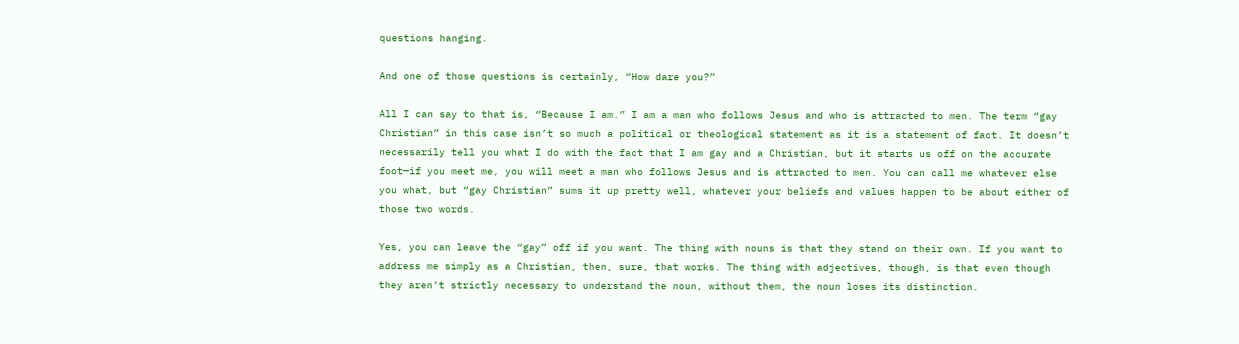questions hanging.

And one of those questions is certainly, “How dare you?”

All I can say to that is, “Because I am.” I am a man who follows Jesus and who is attracted to men. The term “gay Christian” in this case isn’t so much a political or theological statement as it is a statement of fact. It doesn’t necessarily tell you what I do with the fact that I am gay and a Christian, but it starts us off on the accurate foot—if you meet me, you will meet a man who follows Jesus and is attracted to men. You can call me whatever else you what, but “gay Christian” sums it up pretty well, whatever your beliefs and values happen to be about either of those two words.

Yes, you can leave the “gay” off if you want. The thing with nouns is that they stand on their own. If you want to address me simply as a Christian, then, sure, that works. The thing with adjectives, though, is that even though they aren’t strictly necessary to understand the noun, without them, the noun loses its distinction.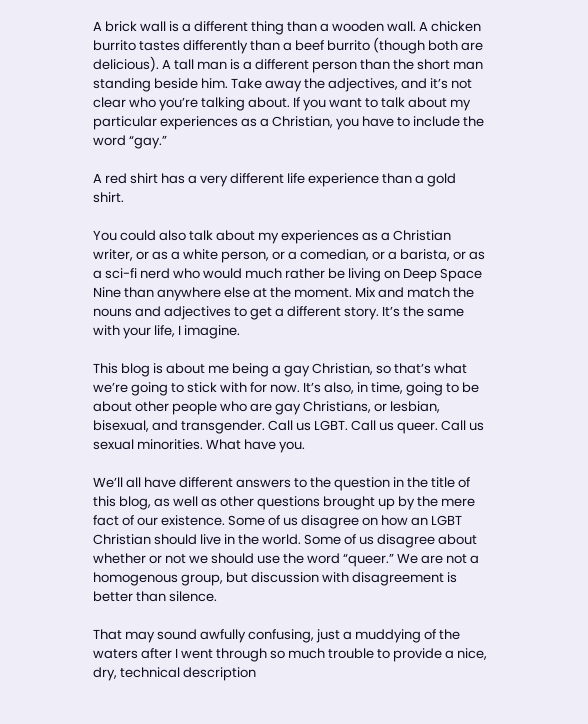A brick wall is a different thing than a wooden wall. A chicken burrito tastes differently than a beef burrito (though both are delicious). A tall man is a different person than the short man standing beside him. Take away the adjectives, and it’s not clear who you’re talking about. If you want to talk about my particular experiences as a Christian, you have to include the word “gay.”

A red shirt has a very different life experience than a gold shirt.

You could also talk about my experiences as a Christian writer, or as a white person, or a comedian, or a barista, or as a sci-fi nerd who would much rather be living on Deep Space Nine than anywhere else at the moment. Mix and match the nouns and adjectives to get a different story. It’s the same with your life, I imagine.

This blog is about me being a gay Christian, so that’s what we’re going to stick with for now. It’s also, in time, going to be about other people who are gay Christians, or lesbian, bisexual, and transgender. Call us LGBT. Call us queer. Call us sexual minorities. What have you.

We’ll all have different answers to the question in the title of this blog, as well as other questions brought up by the mere fact of our existence. Some of us disagree on how an LGBT Christian should live in the world. Some of us disagree about whether or not we should use the word “queer.” We are not a homogenous group, but discussion with disagreement is better than silence.

That may sound awfully confusing, just a muddying of the waters after I went through so much trouble to provide a nice, dry, technical description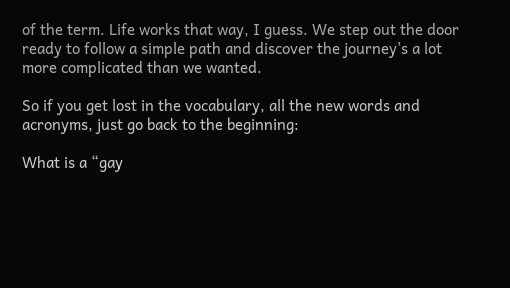of the term. Life works that way, I guess. We step out the door ready to follow a simple path and discover the journey’s a lot more complicated than we wanted.

So if you get lost in the vocabulary, all the new words and acronyms, just go back to the beginning:

What is a “gay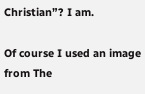Christian”? I am.

Of course I used an image from The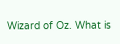Wizard of Oz. What is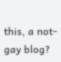this, a not-gay blog?